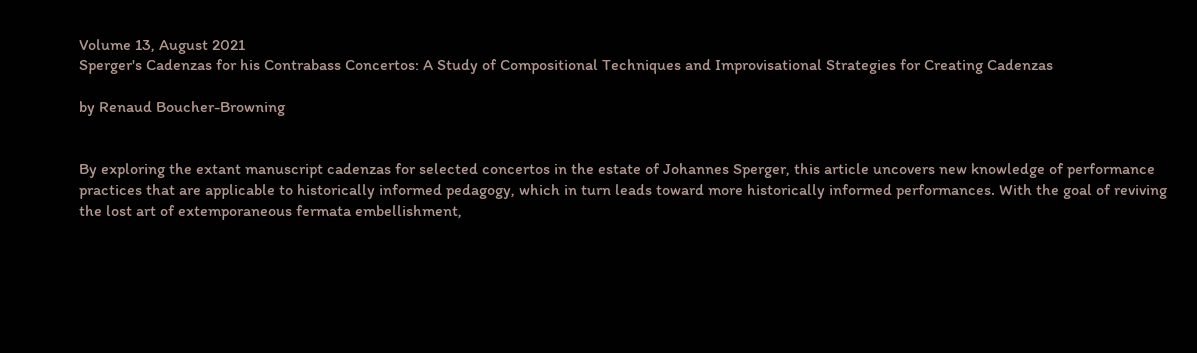Volume 13, August 2021
Sperger's Cadenzas for his Contrabass Concertos: A Study of Compositional Techniques and Improvisational Strategies for Creating Cadenzas

by Renaud Boucher-Browning


By exploring the extant manuscript cadenzas for selected concertos in the estate of Johannes Sperger, this article uncovers new knowledge of performance practices that are applicable to historically informed pedagogy, which in turn leads toward more historically informed performances. With the goal of reviving the lost art of extemporaneous fermata embellishment,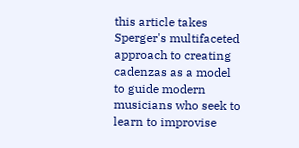this article takes Sperger's multifaceted approach to creating cadenzas as a model to guide modern musicians who seek to learn to improvise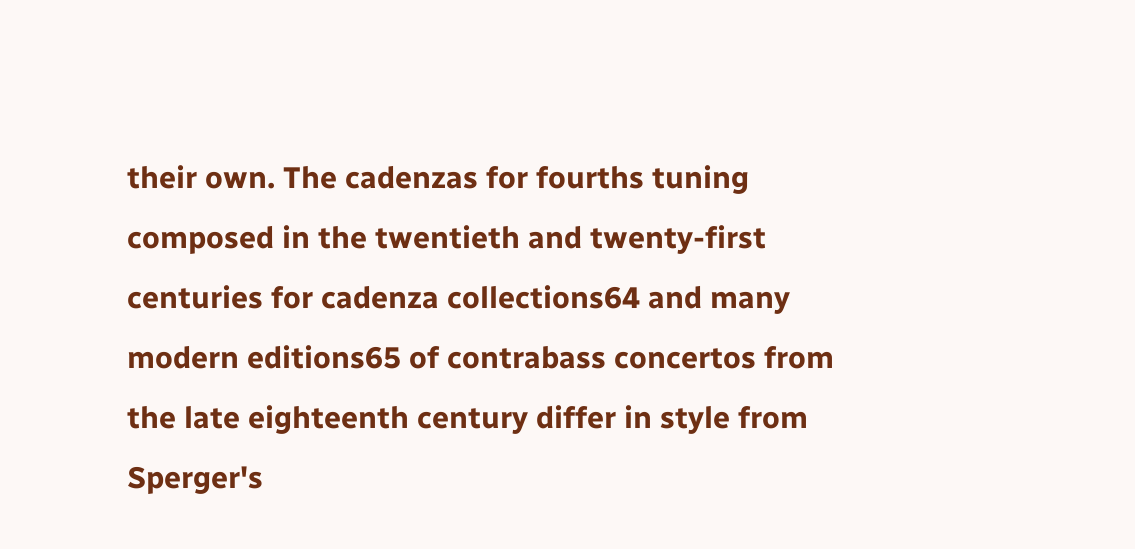their own. The cadenzas for fourths tuning composed in the twentieth and twenty-first centuries for cadenza collections64 and many modern editions65 of contrabass concertos from the late eighteenth century differ in style from Sperger's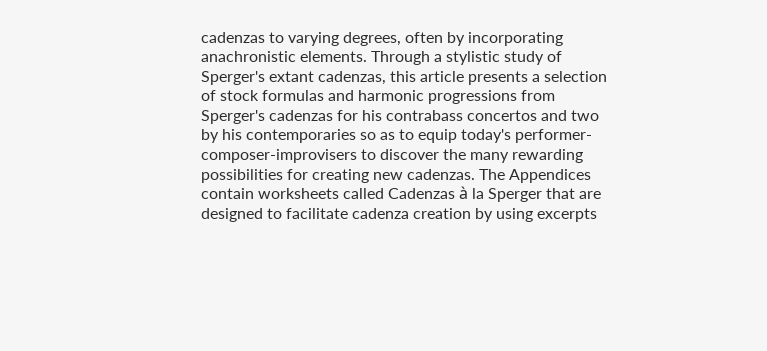cadenzas to varying degrees, often by incorporating anachronistic elements. Through a stylistic study of Sperger's extant cadenzas, this article presents a selection of stock formulas and harmonic progressions from Sperger's cadenzas for his contrabass concertos and two by his contemporaries so as to equip today's performer-composer-improvisers to discover the many rewarding possibilities for creating new cadenzas. The Appendices contain worksheets called Cadenzas à la Sperger that are designed to facilitate cadenza creation by using excerpts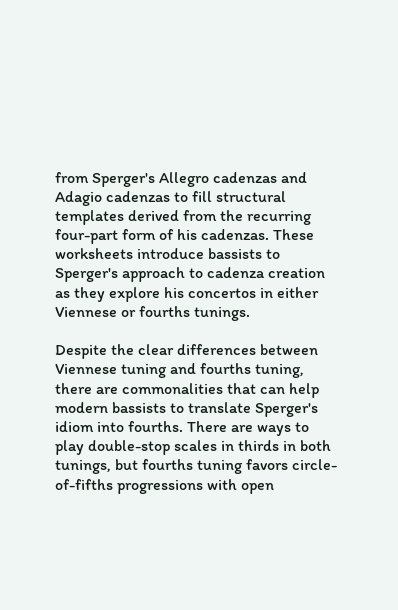from Sperger's Allegro cadenzas and Adagio cadenzas to fill structural templates derived from the recurring four-part form of his cadenzas. These worksheets introduce bassists to Sperger's approach to cadenza creation as they explore his concertos in either Viennese or fourths tunings.

Despite the clear differences between Viennese tuning and fourths tuning, there are commonalities that can help modern bassists to translate Sperger's idiom into fourths. There are ways to play double-stop scales in thirds in both tunings, but fourths tuning favors circle-of-fifths progressions with open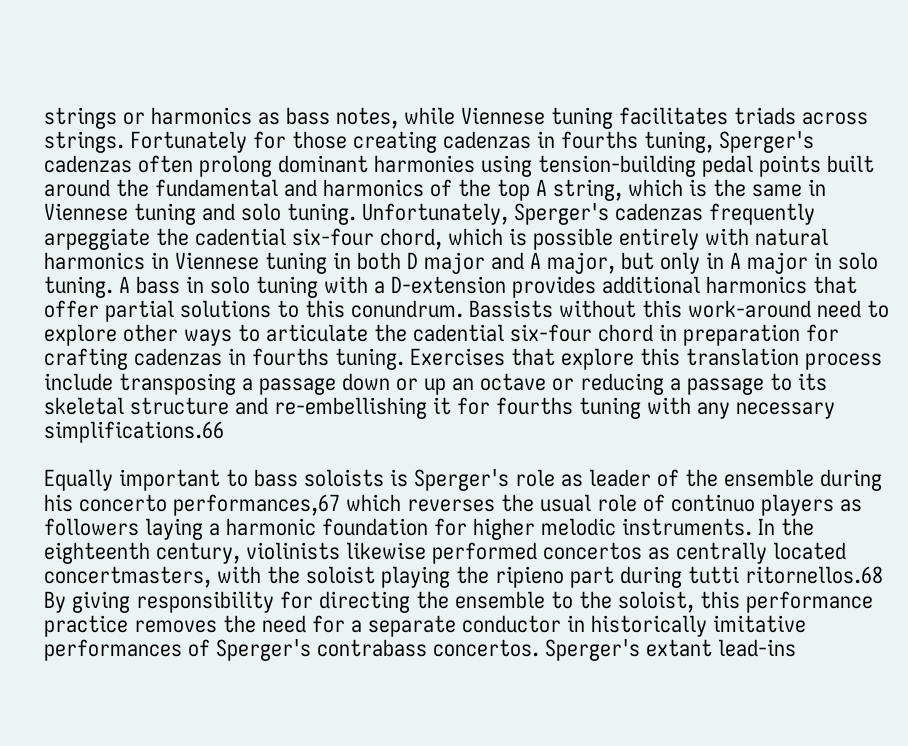strings or harmonics as bass notes, while Viennese tuning facilitates triads across strings. Fortunately for those creating cadenzas in fourths tuning, Sperger's cadenzas often prolong dominant harmonies using tension-building pedal points built around the fundamental and harmonics of the top A string, which is the same in Viennese tuning and solo tuning. Unfortunately, Sperger's cadenzas frequently arpeggiate the cadential six-four chord, which is possible entirely with natural harmonics in Viennese tuning in both D major and A major, but only in A major in solo tuning. A bass in solo tuning with a D-extension provides additional harmonics that offer partial solutions to this conundrum. Bassists without this work-around need to explore other ways to articulate the cadential six-four chord in preparation for crafting cadenzas in fourths tuning. Exercises that explore this translation process include transposing a passage down or up an octave or reducing a passage to its skeletal structure and re-embellishing it for fourths tuning with any necessary simplifications.66

Equally important to bass soloists is Sperger's role as leader of the ensemble during his concerto performances,67 which reverses the usual role of continuo players as followers laying a harmonic foundation for higher melodic instruments. In the eighteenth century, violinists likewise performed concertos as centrally located concertmasters, with the soloist playing the ripieno part during tutti ritornellos.68 By giving responsibility for directing the ensemble to the soloist, this performance practice removes the need for a separate conductor in historically imitative performances of Sperger's contrabass concertos. Sperger's extant lead-ins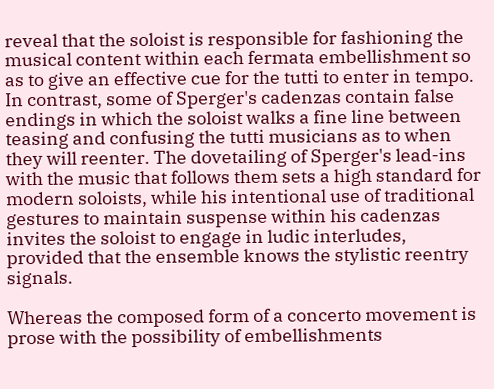reveal that the soloist is responsible for fashioning the musical content within each fermata embellishment so as to give an effective cue for the tutti to enter in tempo. In contrast, some of Sperger's cadenzas contain false endings in which the soloist walks a fine line between teasing and confusing the tutti musicians as to when they will reenter. The dovetailing of Sperger's lead-ins with the music that follows them sets a high standard for modern soloists, while his intentional use of traditional gestures to maintain suspense within his cadenzas invites the soloist to engage in ludic interludes, provided that the ensemble knows the stylistic reentry signals.

Whereas the composed form of a concerto movement is prose with the possibility of embellishments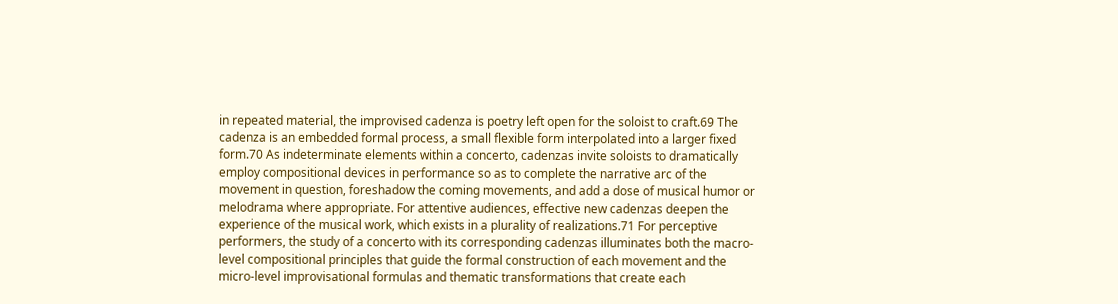in repeated material, the improvised cadenza is poetry left open for the soloist to craft.69 The cadenza is an embedded formal process, a small flexible form interpolated into a larger fixed form.70 As indeterminate elements within a concerto, cadenzas invite soloists to dramatically employ compositional devices in performance so as to complete the narrative arc of the movement in question, foreshadow the coming movements, and add a dose of musical humor or melodrama where appropriate. For attentive audiences, effective new cadenzas deepen the experience of the musical work, which exists in a plurality of realizations.71 For perceptive performers, the study of a concerto with its corresponding cadenzas illuminates both the macro-level compositional principles that guide the formal construction of each movement and the micro-level improvisational formulas and thematic transformations that create each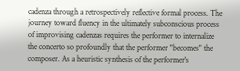cadenza through a retrospectively reflective formal process. The journey toward fluency in the ultimately subconscious process of improvising cadenzas requires the performer to internalize the concerto so profoundly that the performer "becomes" the composer. As a heuristic synthesis of the performer's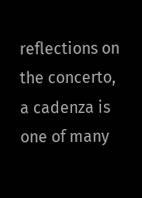reflections on the concerto, a cadenza is one of many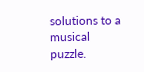solutions to a musical puzzle.